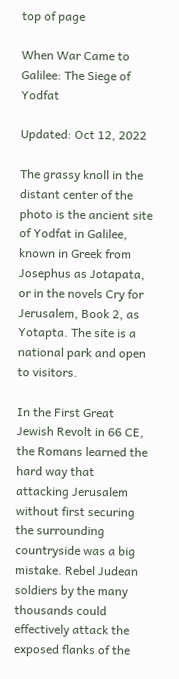top of page

When War Came to Galilee: The Siege of Yodfat

Updated: Oct 12, 2022

The grassy knoll in the distant center of the photo is the ancient site of Yodfat in Galilee, known in Greek from Josephus as Jotapata, or in the novels Cry for Jerusalem, Book 2, as Yotapta. The site is a national park and open to visitors.

In the First Great Jewish Revolt in 66 CE, the Romans learned the hard way that attacking Jerusalem without first securing the surrounding countryside was a big mistake. Rebel Judean soldiers by the many thousands could effectively attack the exposed flanks of the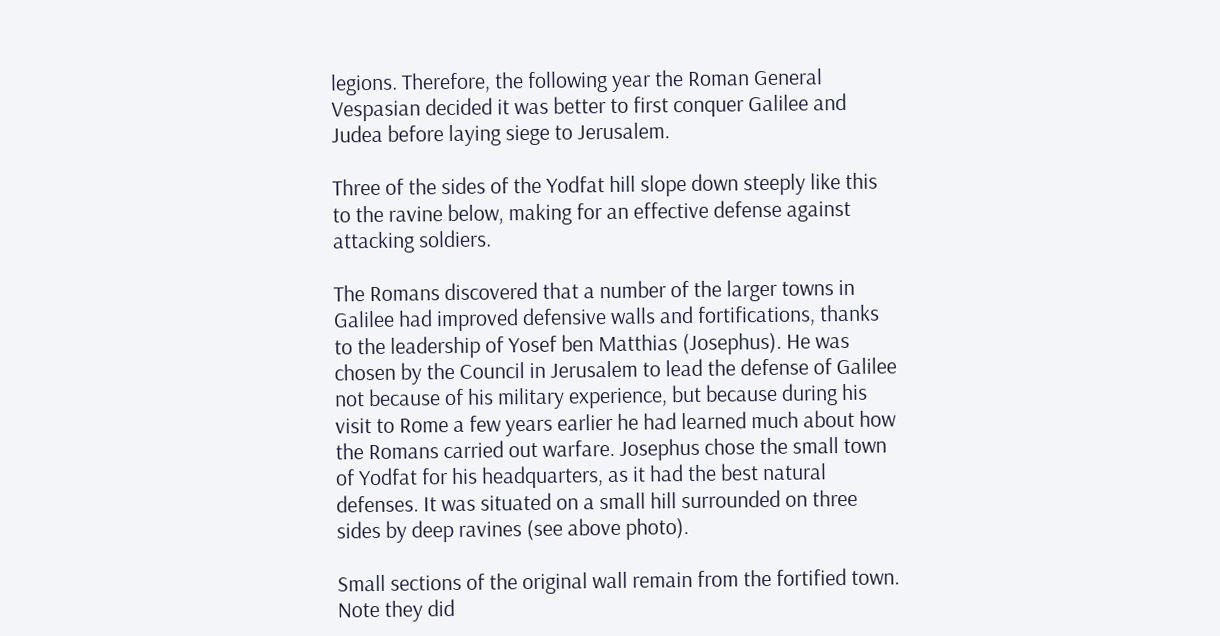legions. Therefore, the following year the Roman General Vespasian decided it was better to first conquer Galilee and Judea before laying siege to Jerusalem.

Three of the sides of the Yodfat hill slope down steeply like this to the ravine below, making for an effective defense against attacking soldiers.

The Romans discovered that a number of the larger towns in Galilee had improved defensive walls and fortifications, thanks to the leadership of Yosef ben Matthias (Josephus). He was chosen by the Council in Jerusalem to lead the defense of Galilee not because of his military experience, but because during his visit to Rome a few years earlier he had learned much about how the Romans carried out warfare. Josephus chose the small town of Yodfat for his headquarters, as it had the best natural defenses. It was situated on a small hill surrounded on three sides by deep ravines (see above photo).

Small sections of the original wall remain from the fortified town. Note they did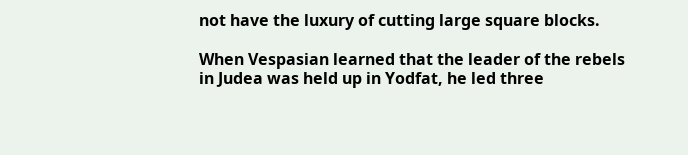not have the luxury of cutting large square blocks.

When Vespasian learned that the leader of the rebels in Judea was held up in Yodfat, he led three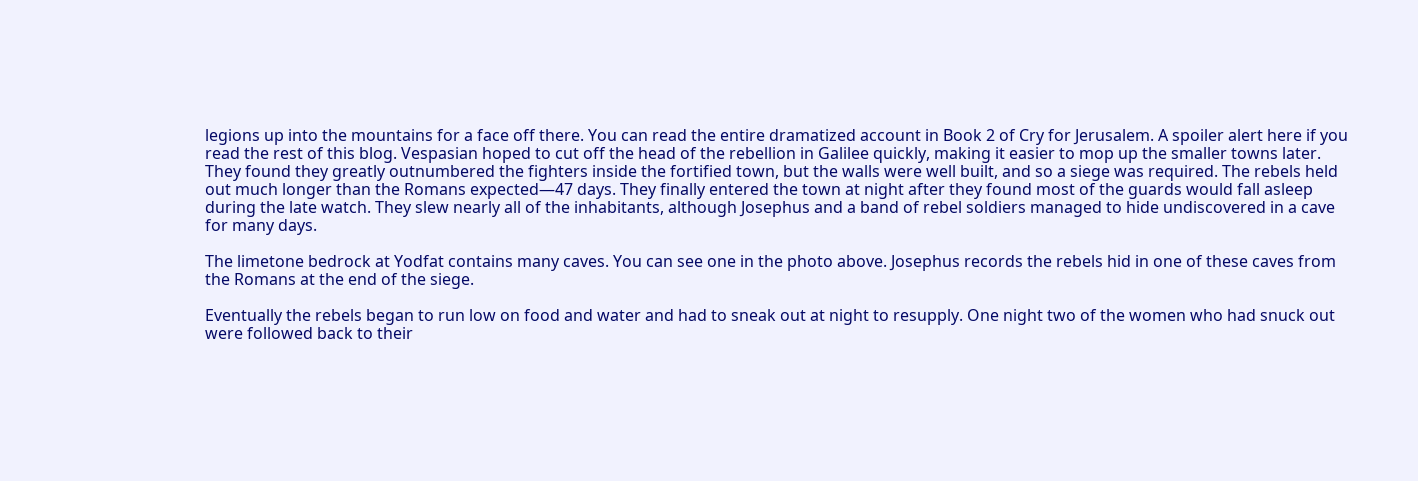legions up into the mountains for a face off there. You can read the entire dramatized account in Book 2 of Cry for Jerusalem. A spoiler alert here if you read the rest of this blog. Vespasian hoped to cut off the head of the rebellion in Galilee quickly, making it easier to mop up the smaller towns later. They found they greatly outnumbered the fighters inside the fortified town, but the walls were well built, and so a siege was required. The rebels held out much longer than the Romans expected—47 days. They finally entered the town at night after they found most of the guards would fall asleep during the late watch. They slew nearly all of the inhabitants, although Josephus and a band of rebel soldiers managed to hide undiscovered in a cave for many days.

The limetone bedrock at Yodfat contains many caves. You can see one in the photo above. Josephus records the rebels hid in one of these caves from the Romans at the end of the siege.

Eventually the rebels began to run low on food and water and had to sneak out at night to resupply. One night two of the women who had snuck out were followed back to their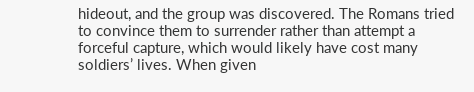hideout, and the group was discovered. The Romans tried to convince them to surrender rather than attempt a forceful capture, which would likely have cost many soldiers’ lives. When given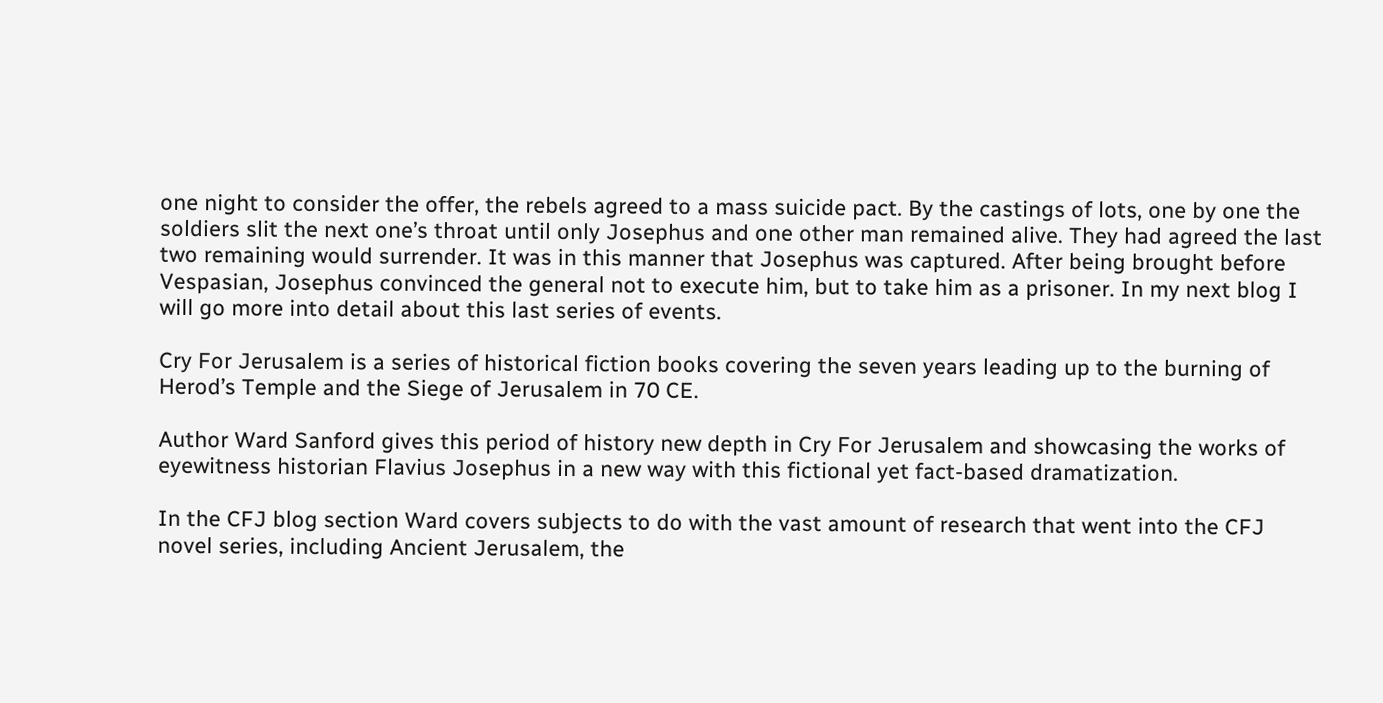one night to consider the offer, the rebels agreed to a mass suicide pact. By the castings of lots, one by one the soldiers slit the next one’s throat until only Josephus and one other man remained alive. They had agreed the last two remaining would surrender. It was in this manner that Josephus was captured. After being brought before Vespasian, Josephus convinced the general not to execute him, but to take him as a prisoner. In my next blog I will go more into detail about this last series of events.

Cry For Jerusalem is a series of historical fiction books covering the seven years leading up to the burning of Herod’s Temple and the Siege of Jerusalem in 70 CE.

Author Ward Sanford gives this period of history new depth in Cry For Jerusalem and showcasing the works of eyewitness historian Flavius Josephus in a new way with this fictional yet fact-based dramatization.

In the CFJ blog section Ward covers subjects to do with the vast amount of research that went into the CFJ novel series, including Ancient Jerusalem, the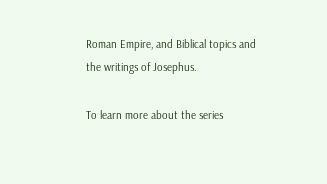Roman Empire, and Biblical topics and the writings of Josephus.

To learn more about the series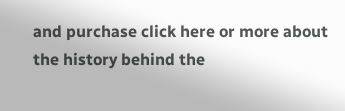and purchase click here or more about the history behind the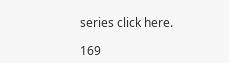series click here.

169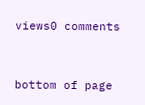views0 comments


bottom of page